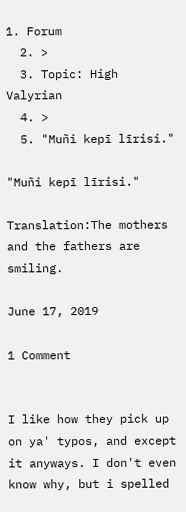1. Forum
  2. >
  3. Topic: High Valyrian
  4. >
  5. "Muñi kepī līrisi."

"Muñi kepī līrisi."

Translation:The mothers and the fathers are smiling.

June 17, 2019

1 Comment


I like how they pick up on ya' typos, and except it anyways. I don't even know why, but i spelled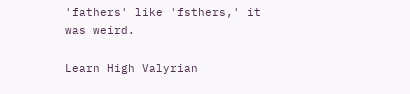'fathers' like 'fsthers,' it was weird.

Learn High Valyrian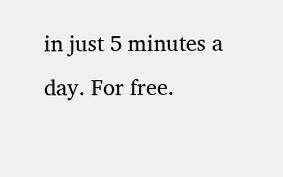in just 5 minutes a day. For free.